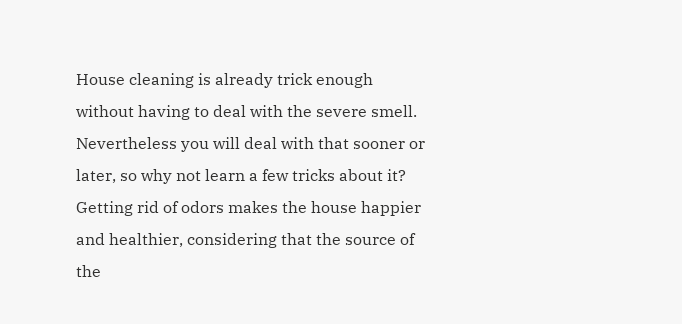House cleaning is already trick enough without having to deal with the severe smell. Nevertheless you will deal with that sooner or later, so why not learn a few tricks about it? Getting rid of odors makes the house happier and healthier, considering that the source of the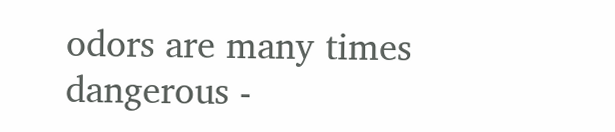odors are many times dangerous -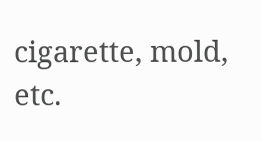cigarette, mold, etc.